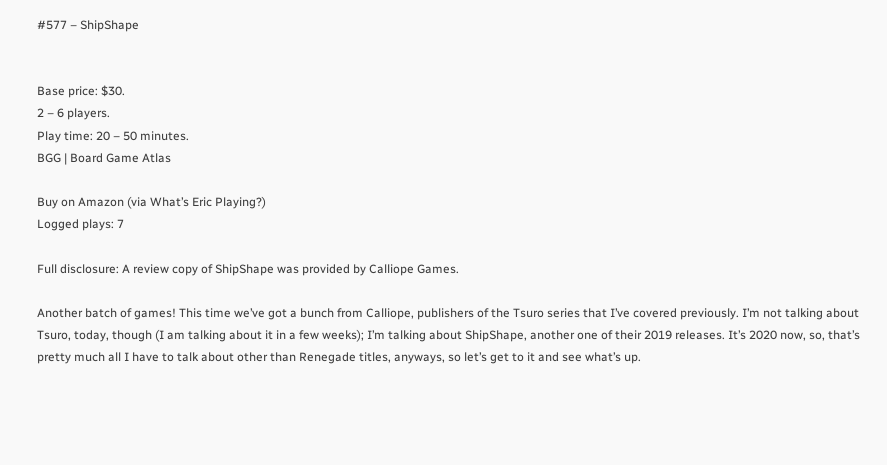#577 – ShipShape


Base price: $30.
2 – 6 players.
Play time: 20 – 50 minutes.
BGG | Board Game Atlas

Buy on Amazon (via What’s Eric Playing?)
Logged plays: 7

Full disclosure: A review copy of ShipShape was provided by Calliope Games.

Another batch of games! This time we’ve got a bunch from Calliope, publishers of the Tsuro series that I’ve covered previously. I’m not talking about Tsuro, today, though (I am talking about it in a few weeks); I’m talking about ShipShape, another one of their 2019 releases. It’s 2020 now, so, that’s pretty much all I have to talk about other than Renegade titles, anyways, so let’s get to it and see what’s up.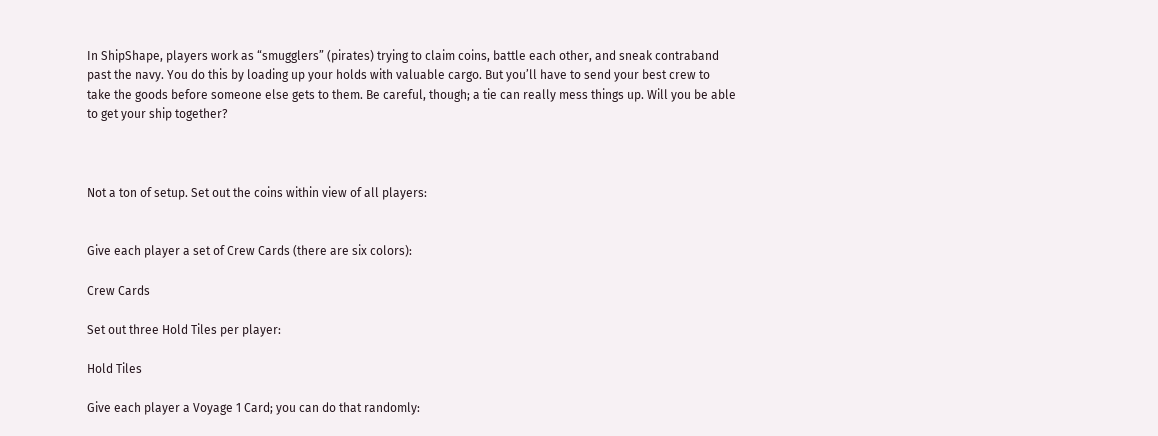In ShipShape, players work as “smugglers” (pirates) trying to claim coins, battle each other, and sneak contraband past the navy. You do this by loading up your holds with valuable cargo. But you’ll have to send your best crew to take the goods before someone else gets to them. Be careful, though; a tie can really mess things up. Will you be able to get your ship together?



Not a ton of setup. Set out the coins within view of all players:


Give each player a set of Crew Cards (there are six colors):

Crew Cards

Set out three Hold Tiles per player:

Hold Tiles

Give each player a Voyage 1 Card; you can do that randomly: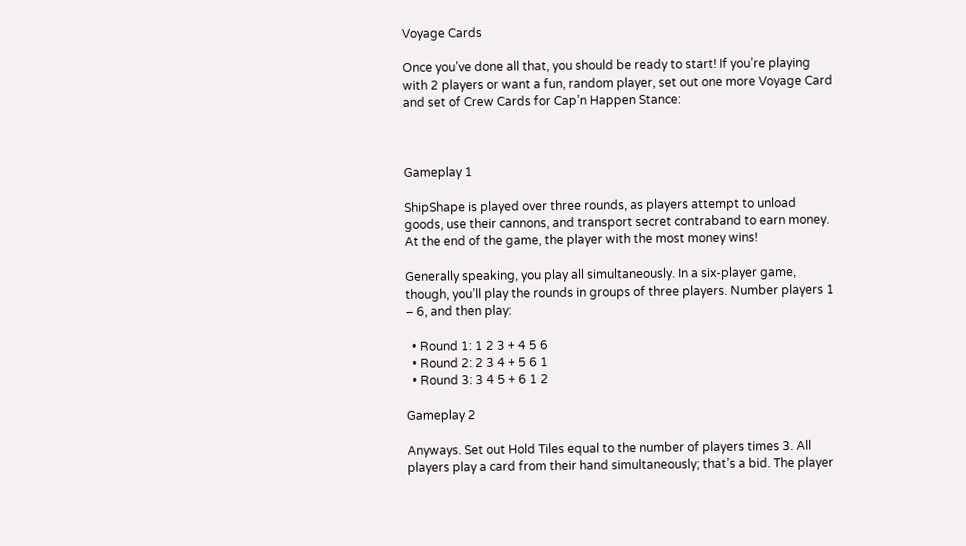Voyage Cards

Once you’ve done all that, you should be ready to start! If you’re playing with 2 players or want a fun, random player, set out one more Voyage Card and set of Crew Cards for Cap’n Happen Stance:



Gameplay 1

ShipShape is played over three rounds, as players attempt to unload goods, use their cannons, and transport secret contraband to earn money. At the end of the game, the player with the most money wins!

Generally speaking, you play all simultaneously. In a six-player game, though, you’ll play the rounds in groups of three players. Number players 1 – 6, and then play:

  • Round 1: 1 2 3 + 4 5 6
  • Round 2: 2 3 4 + 5 6 1
  • Round 3: 3 4 5 + 6 1 2

Gameplay 2

Anyways. Set out Hold Tiles equal to the number of players times 3. All players play a card from their hand simultaneously; that’s a bid. The player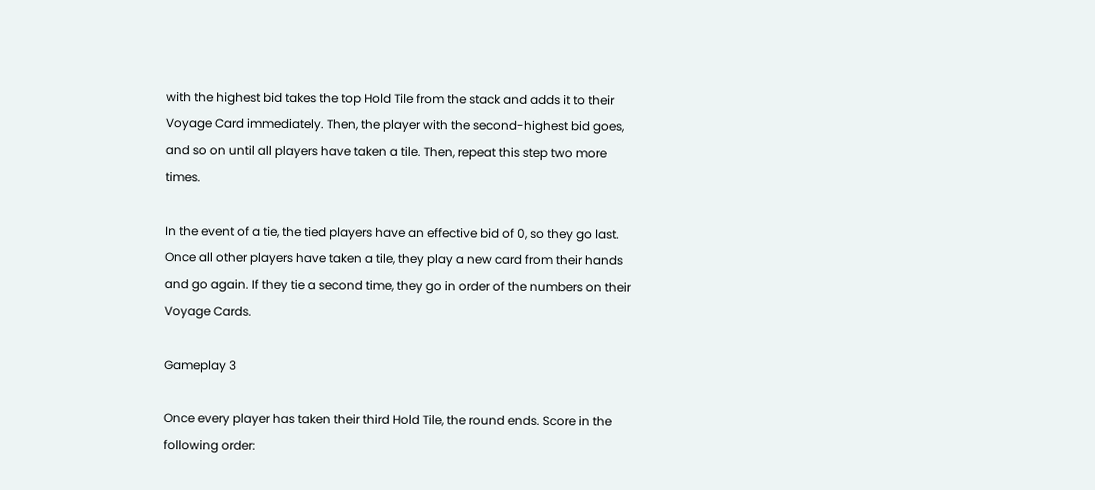with the highest bid takes the top Hold Tile from the stack and adds it to their Voyage Card immediately. Then, the player with the second-highest bid goes, and so on until all players have taken a tile. Then, repeat this step two more times.

In the event of a tie, the tied players have an effective bid of 0, so they go last. Once all other players have taken a tile, they play a new card from their hands and go again. If they tie a second time, they go in order of the numbers on their Voyage Cards.

Gameplay 3

Once every player has taken their third Hold Tile, the round ends. Score in the following order: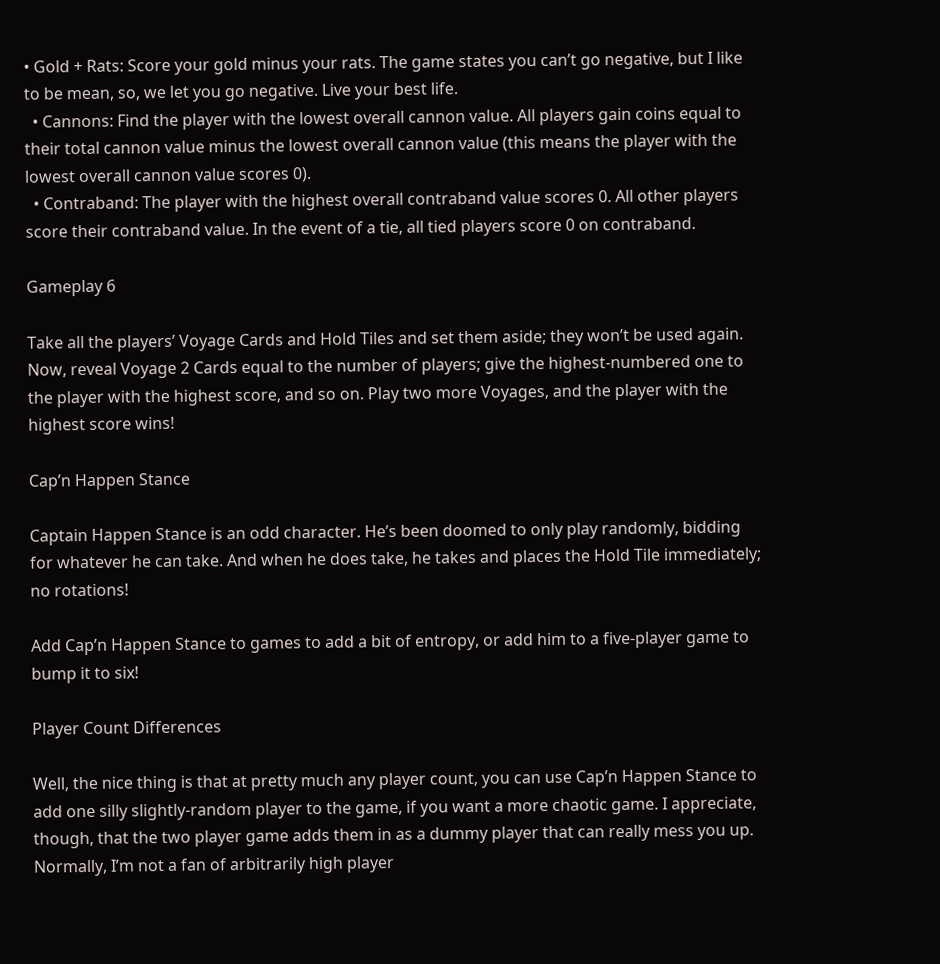• Gold + Rats: Score your gold minus your rats. The game states you can’t go negative, but I like to be mean, so, we let you go negative. Live your best life.
  • Cannons: Find the player with the lowest overall cannon value. All players gain coins equal to their total cannon value minus the lowest overall cannon value (this means the player with the lowest overall cannon value scores 0).
  • Contraband: The player with the highest overall contraband value scores 0. All other players score their contraband value. In the event of a tie, all tied players score 0 on contraband.

Gameplay 6

Take all the players’ Voyage Cards and Hold Tiles and set them aside; they won’t be used again. Now, reveal Voyage 2 Cards equal to the number of players; give the highest-numbered one to the player with the highest score, and so on. Play two more Voyages, and the player with the highest score wins!

Cap’n Happen Stance

Captain Happen Stance is an odd character. He’s been doomed to only play randomly, bidding for whatever he can take. And when he does take, he takes and places the Hold Tile immediately; no rotations!

Add Cap’n Happen Stance to games to add a bit of entropy, or add him to a five-player game to bump it to six!

Player Count Differences

Well, the nice thing is that at pretty much any player count, you can use Cap’n Happen Stance to add one silly slightly-random player to the game, if you want a more chaotic game. I appreciate, though, that the two player game adds them in as a dummy player that can really mess you up. Normally, I’m not a fan of arbitrarily high player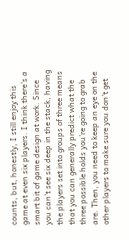counts, but, honestly, I still enjoy this game at even six players. I think there’s a smart bit of game design at work. Since you can’t see six deep in the stack, having the players set into groups of three means that you can generally predict what the three possible holds you’re going to grab are. Then, you need to keep an eye on the other players to make sure you don’t get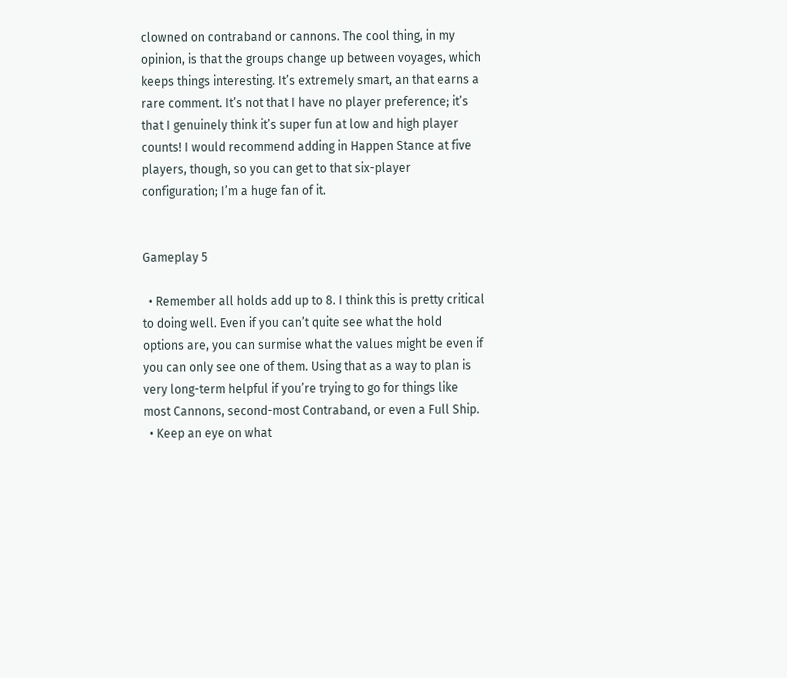clowned on contraband or cannons. The cool thing, in my opinion, is that the groups change up between voyages, which keeps things interesting. It’s extremely smart, an that earns a rare comment. It’s not that I have no player preference; it’s that I genuinely think it’s super fun at low and high player counts! I would recommend adding in Happen Stance at five players, though, so you can get to that six-player configuration; I’m a huge fan of it.


Gameplay 5

  • Remember all holds add up to 8. I think this is pretty critical to doing well. Even if you can’t quite see what the hold options are, you can surmise what the values might be even if you can only see one of them. Using that as a way to plan is very long-term helpful if you’re trying to go for things like most Cannons, second-most Contraband, or even a Full Ship.
  • Keep an eye on what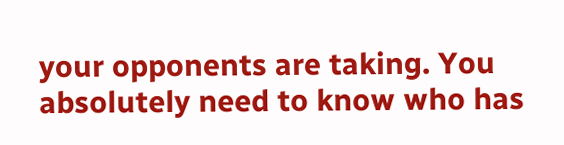your opponents are taking. You absolutely need to know who has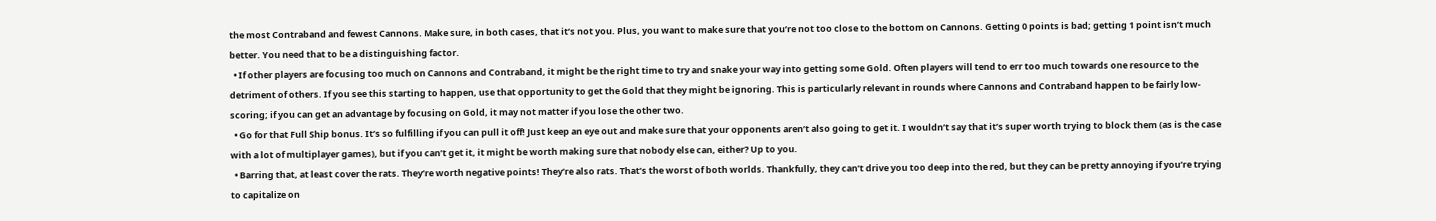the most Contraband and fewest Cannons. Make sure, in both cases, that it’s not you. Plus, you want to make sure that you’re not too close to the bottom on Cannons. Getting 0 points is bad; getting 1 point isn’t much better. You need that to be a distinguishing factor.
  • If other players are focusing too much on Cannons and Contraband, it might be the right time to try and snake your way into getting some Gold. Often players will tend to err too much towards one resource to the detriment of others. If you see this starting to happen, use that opportunity to get the Gold that they might be ignoring. This is particularly relevant in rounds where Cannons and Contraband happen to be fairly low-scoring; if you can get an advantage by focusing on Gold, it may not matter if you lose the other two.
  • Go for that Full Ship bonus. It’s so fulfilling if you can pull it off! Just keep an eye out and make sure that your opponents aren’t also going to get it. I wouldn’t say that it’s super worth trying to block them (as is the case with a lot of multiplayer games), but if you can’t get it, it might be worth making sure that nobody else can, either? Up to you.
  • Barring that, at least cover the rats. They’re worth negative points! They’re also rats. That’s the worst of both worlds. Thankfully, they can’t drive you too deep into the red, but they can be pretty annoying if you’re trying to capitalize on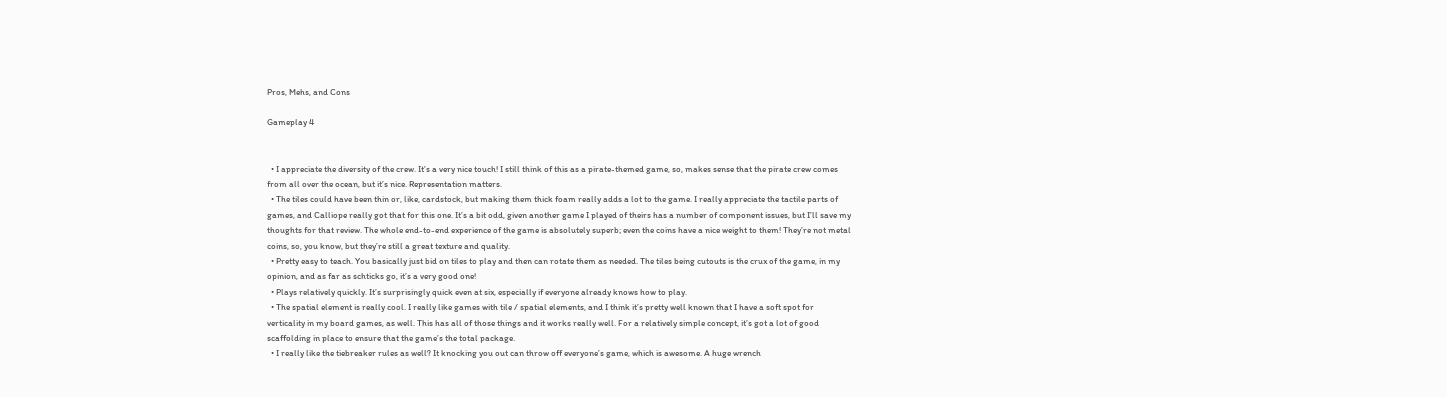Pros, Mehs, and Cons

Gameplay 4


  • I appreciate the diversity of the crew. It’s a very nice touch! I still think of this as a pirate-themed game, so, makes sense that the pirate crew comes from all over the ocean, but it’s nice. Representation matters.
  • The tiles could have been thin or, like, cardstock, but making them thick foam really adds a lot to the game. I really appreciate the tactile parts of games, and Calliope really got that for this one. It’s a bit odd, given another game I played of theirs has a number of component issues, but I’ll save my thoughts for that review. The whole end-to-end experience of the game is absolutely superb; even the coins have a nice weight to them! They’re not metal coins, so, you know, but they’re still a great texture and quality.
  • Pretty easy to teach. You basically just bid on tiles to play and then can rotate them as needed. The tiles being cutouts is the crux of the game, in my opinion, and as far as schticks go, it’s a very good one!
  • Plays relatively quickly. It’s surprisingly quick even at six, especially if everyone already knows how to play.
  • The spatial element is really cool. I really like games with tile / spatial elements, and I think it’s pretty well known that I have a soft spot for verticality in my board games, as well. This has all of those things and it works really well. For a relatively simple concept, it’s got a lot of good scaffolding in place to ensure that the game’s the total package.
  • I really like the tiebreaker rules as well? It knocking you out can throw off everyone’s game, which is awesome. A huge wrench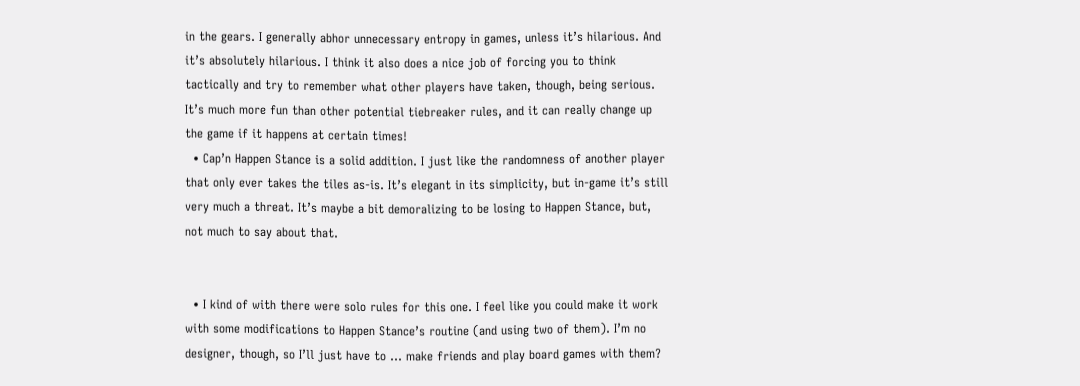in the gears. I generally abhor unnecessary entropy in games, unless it’s hilarious. And it’s absolutely hilarious. I think it also does a nice job of forcing you to think tactically and try to remember what other players have taken, though, being serious. It’s much more fun than other potential tiebreaker rules, and it can really change up the game if it happens at certain times!
  • Cap’n Happen Stance is a solid addition. I just like the randomness of another player that only ever takes the tiles as-is. It’s elegant in its simplicity, but in-game it’s still very much a threat. It’s maybe a bit demoralizing to be losing to Happen Stance, but, not much to say about that.


  • I kind of with there were solo rules for this one. I feel like you could make it work with some modifications to Happen Stance’s routine (and using two of them). I’m no designer, though, so I’ll just have to … make friends and play board games with them?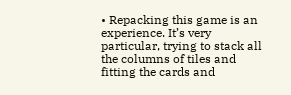• Repacking this game is an experience. It’s very particular, trying to stack all the columns of tiles and fitting the cards and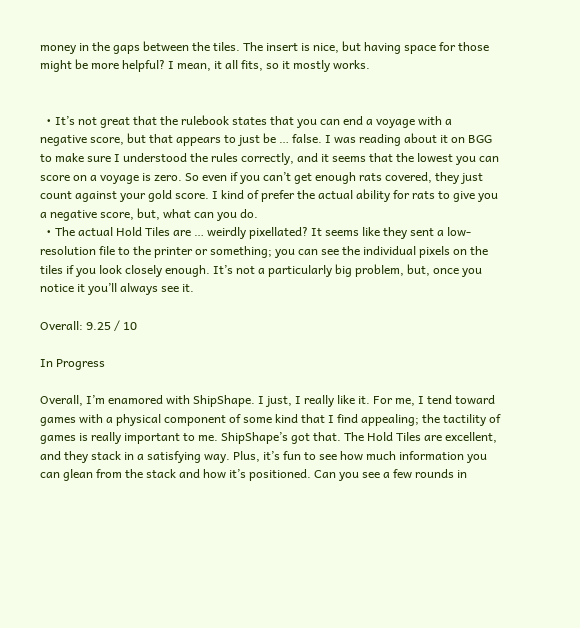money in the gaps between the tiles. The insert is nice, but having space for those might be more helpful? I mean, it all fits, so it mostly works.


  • It’s not great that the rulebook states that you can end a voyage with a negative score, but that appears to just be … false. I was reading about it on BGG to make sure I understood the rules correctly, and it seems that the lowest you can score on a voyage is zero. So even if you can’t get enough rats covered, they just count against your gold score. I kind of prefer the actual ability for rats to give you a negative score, but, what can you do.
  • The actual Hold Tiles are … weirdly pixellated? It seems like they sent a low-resolution file to the printer or something; you can see the individual pixels on the tiles if you look closely enough. It’s not a particularly big problem, but, once you notice it you’ll always see it.

Overall: 9.25 / 10

In Progress

Overall, I’m enamored with ShipShape. I just, I really like it. For me, I tend toward games with a physical component of some kind that I find appealing; the tactility of games is really important to me. ShipShape’s got that. The Hold Tiles are excellent, and they stack in a satisfying way. Plus, it’s fun to see how much information you can glean from the stack and how it’s positioned. Can you see a few rounds in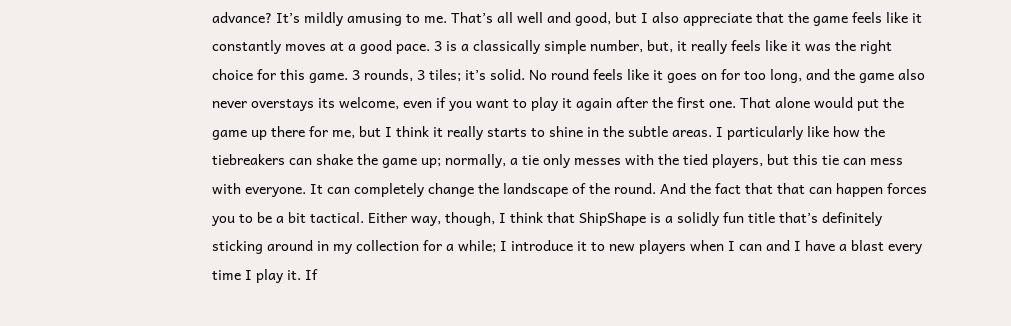advance? It’s mildly amusing to me. That’s all well and good, but I also appreciate that the game feels like it constantly moves at a good pace. 3 is a classically simple number, but, it really feels like it was the right choice for this game. 3 rounds, 3 tiles; it’s solid. No round feels like it goes on for too long, and the game also never overstays its welcome, even if you want to play it again after the first one. That alone would put the game up there for me, but I think it really starts to shine in the subtle areas. I particularly like how the tiebreakers can shake the game up; normally, a tie only messes with the tied players, but this tie can mess with everyone. It can completely change the landscape of the round. And the fact that that can happen forces you to be a bit tactical. Either way, though, I think that ShipShape is a solidly fun title that’s definitely sticking around in my collection for a while; I introduce it to new players when I can and I have a blast every time I play it. If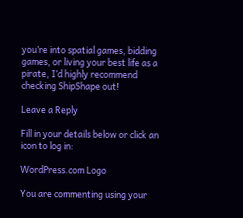you’re into spatial games, bidding games, or living your best life as a pirate, I’d highly recommend checking ShipShape out!

Leave a Reply

Fill in your details below or click an icon to log in:

WordPress.com Logo

You are commenting using your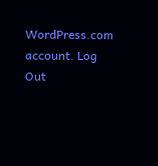WordPress.com account. Log Out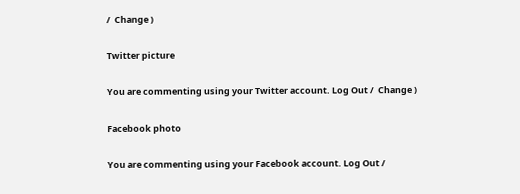/  Change )

Twitter picture

You are commenting using your Twitter account. Log Out /  Change )

Facebook photo

You are commenting using your Facebook account. Log Out /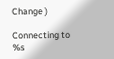Change )

Connecting to %s